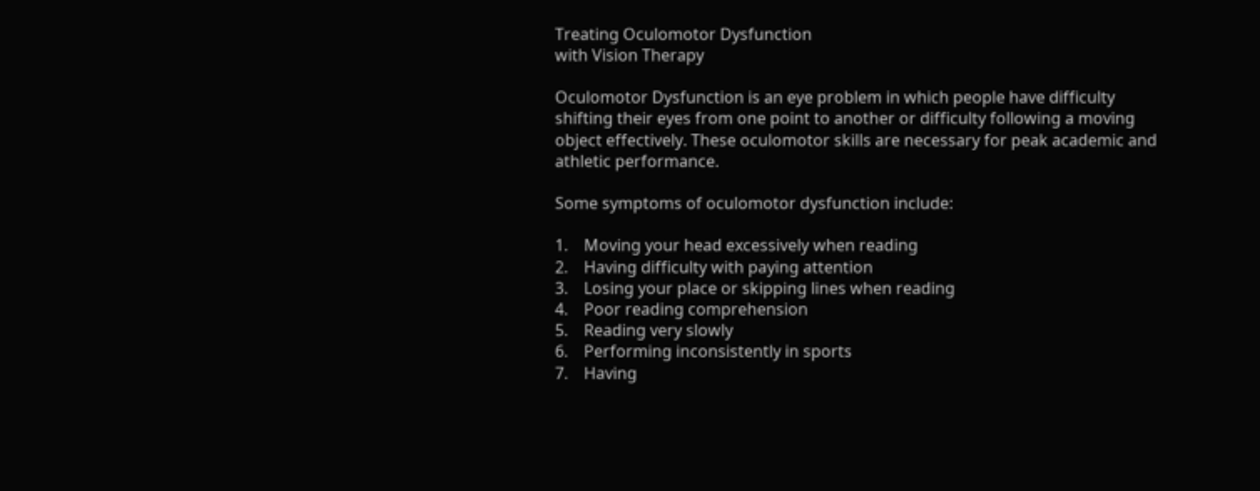Treating Oculomotor Dysfunction
with Vision Therapy

Oculomotor Dysfunction is an eye problem in which people have difficulty shifting their eyes from one point to another or difficulty following a moving object effectively. These oculomotor skills are necessary for peak academic and athletic performance.

Some symptoms of oculomotor dysfunction include:

1.    Moving your head excessively when reading
2.    Having difficulty with paying attention
3.    Losing your place or skipping lines when reading
4.    Poor reading comprehension
5.    Reading very slowly
6.    Performing inconsistently in sports
7.    Having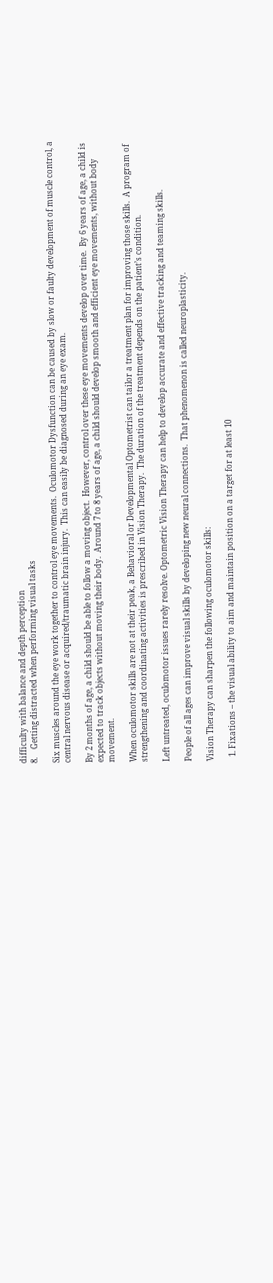difficulty with balance and depth perception
8.    Getting distracted when performing visual tasks

Six muscles around the eye work together to control eye movements.  Oculomotor Dysfunction can be caused by slow or faulty development of muscle control, a central nervous disease or acquired/traumatic brain injury.  This can easily be diagnosed during an eye exam.

By 2 months of age, a child should be able to follow a moving object.  However, control over these eye movements develop over time.  By 6 years of age, a child is expected to track objects without moving their body.  Around 7 to 8 years of age, a child should develop smooth and efficient eye movements, without body movement.

When oculomotor skills are not at their peak, a Behavioral or Developmental Optometrist can tailor a treatment plan for improving those skills.  A program of strengthening and coordinating activities is prescribed in Vision Therapy.  The duration of the treatment depends on the patient’s condition.

Left untreated, oculomotor issues rarely resolve. Optometric Vision Therapy can help to develop accurate and effective tracking and teaming skills.

People of all ages can improve visual skills by developing new neural connections.  That phenomenon is called neuroplasticity.

Vision Therapy can sharpen the following oculomotor skills:

  1. Fixations – the visual ability to aim and maintain position on a target for at least 10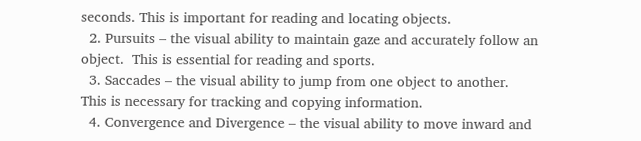seconds. This is important for reading and locating objects.
  2. Pursuits – the visual ability to maintain gaze and accurately follow an object.  This is essential for reading and sports.
  3. Saccades – the visual ability to jump from one object to another.  This is necessary for tracking and copying information.
  4. Convergence and Divergence – the visual ability to move inward and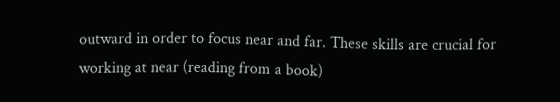outward in order to focus near and far. These skills are crucial for working at near (reading from a book)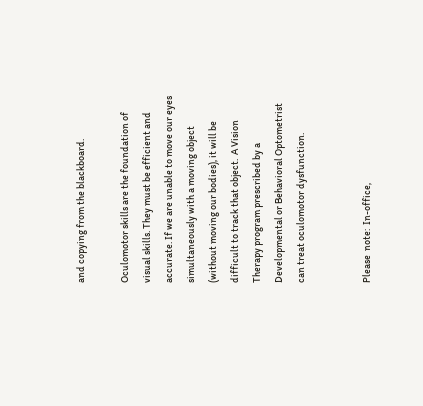and copying from the blackboard.

Oculomotor skills are the foundation of visual skills. They must be efficient and accurate. If we are unable to move our eyes simultaneously with a moving object (without moving our bodies), it will be difficult to track that object.  A Vision Therapy program prescribed by a Developmental or Behavioral Optometrist can treat oculomotor dysfunction.


Please  note:  In-office,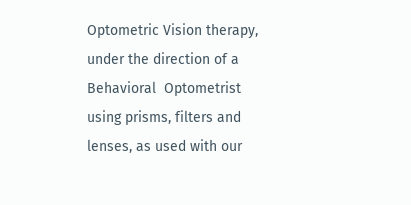Optometric Vision therapy, under the direction of a Behavioral  Optometrist using prisms, filters and lenses, as used with our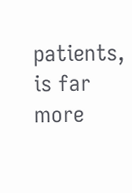patients, is far more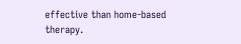effective than home-based therapy.